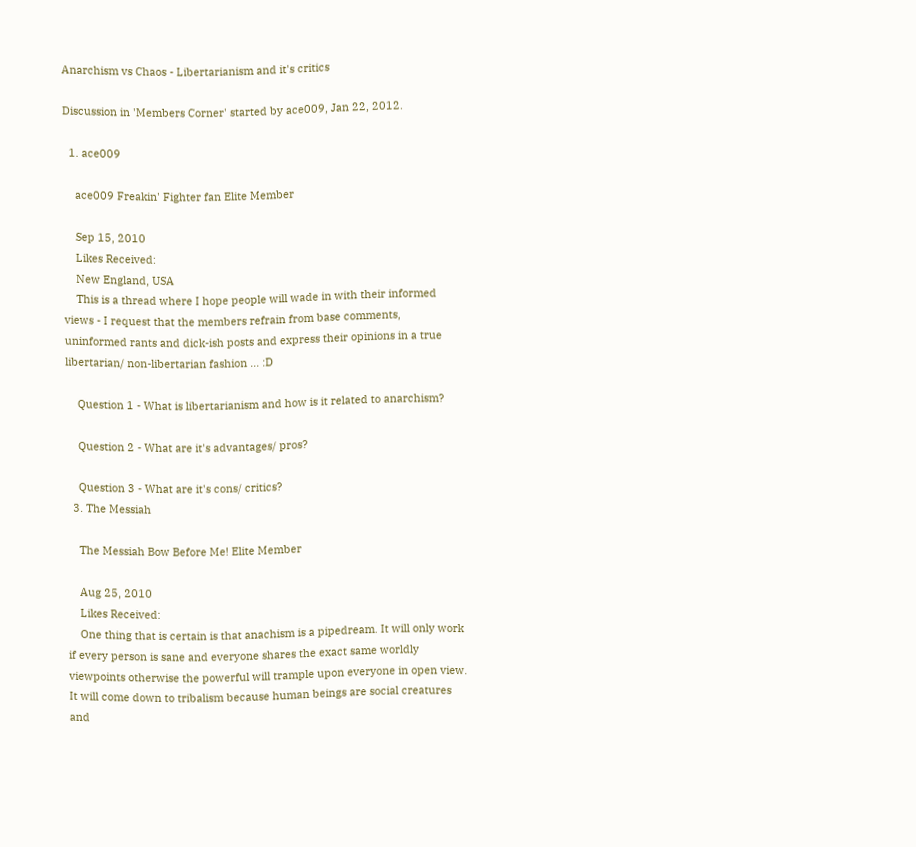Anarchism vs Chaos - Libertarianism and it's critics

Discussion in 'Members Corner' started by ace009, Jan 22, 2012.

  1. ace009

    ace009 Freakin' Fighter fan Elite Member

    Sep 15, 2010
    Likes Received:
    New England, USA
    This is a thread where I hope people will wade in with their informed views - I request that the members refrain from base comments, uninformed rants and dick-ish posts and express their opinions in a true libertarian/ non-libertarian fashion ... :D

    Question 1 - What is libertarianism and how is it related to anarchism?

    Question 2 - What are it's advantages/ pros?

    Question 3 - What are it's cons/ critics?
  3. The Messiah

    The Messiah Bow Before Me! Elite Member

    Aug 25, 2010
    Likes Received:
    One thing that is certain is that anachism is a pipedream. It will only work if every person is sane and everyone shares the exact same worldly viewpoints otherwise the powerful will trample upon everyone in open view. It will come down to tribalism because human beings are social creatures and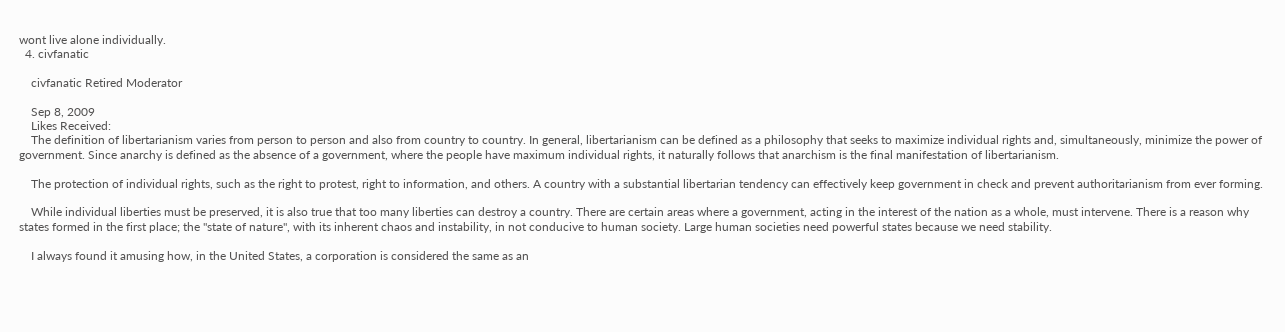wont live alone individually.
  4. civfanatic

    civfanatic Retired Moderator

    Sep 8, 2009
    Likes Received:
    The definition of libertarianism varies from person to person and also from country to country. In general, libertarianism can be defined as a philosophy that seeks to maximize individual rights and, simultaneously, minimize the power of government. Since anarchy is defined as the absence of a government, where the people have maximum individual rights, it naturally follows that anarchism is the final manifestation of libertarianism.

    The protection of individual rights, such as the right to protest, right to information, and others. A country with a substantial libertarian tendency can effectively keep government in check and prevent authoritarianism from ever forming.

    While individual liberties must be preserved, it is also true that too many liberties can destroy a country. There are certain areas where a government, acting in the interest of the nation as a whole, must intervene. There is a reason why states formed in the first place; the "state of nature", with its inherent chaos and instability, in not conducive to human society. Large human societies need powerful states because we need stability.

    I always found it amusing how, in the United States, a corporation is considered the same as an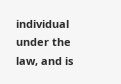individual under the law, and is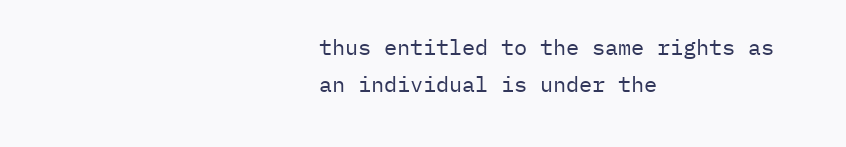thus entitled to the same rights as an individual is under the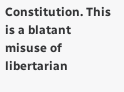Constitution. This is a blatant misuse of libertarian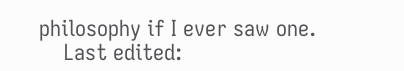philosophy if I ever saw one.
    Last edited: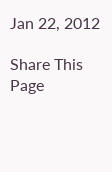Jan 22, 2012

Share This Page